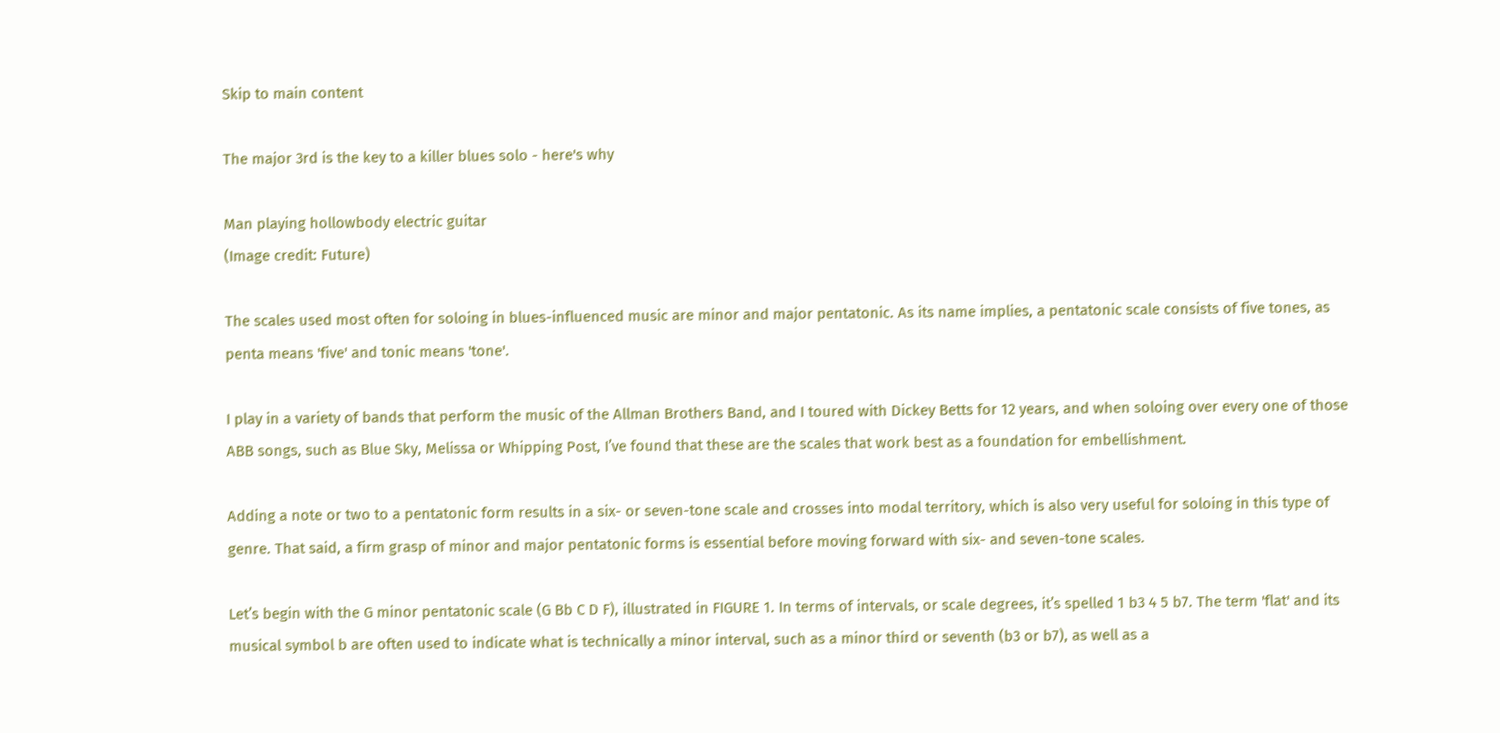Skip to main content

The major 3rd is the key to a killer blues solo - here's why

Man playing hollowbody electric guitar
(Image credit: Future)

The scales used most often for soloing in blues-influenced music are minor and major pentatonic. As its name implies, a pentatonic scale consists of five tones, as penta means 'five' and tonic means 'tone'.

I play in a variety of bands that perform the music of the Allman Brothers Band, and I toured with Dickey Betts for 12 years, and when soloing over every one of those ABB songs, such as Blue Sky, Melissa or Whipping Post, I’ve found that these are the scales that work best as a foundation for embellishment.

Adding a note or two to a pentatonic form results in a six- or seven-tone scale and crosses into modal territory, which is also very useful for soloing in this type of genre. That said, a firm grasp of minor and major pentatonic forms is essential before moving forward with six- and seven-tone scales.

Let’s begin with the G minor pentatonic scale (G Bb C D F), illustrated in FIGURE 1. In terms of intervals, or scale degrees, it’s spelled 1 b3 4 5 b7. The term 'flat' and its musical symbol b are often used to indicate what is technically a minor interval, such as a minor third or seventh (b3 or b7), as well as a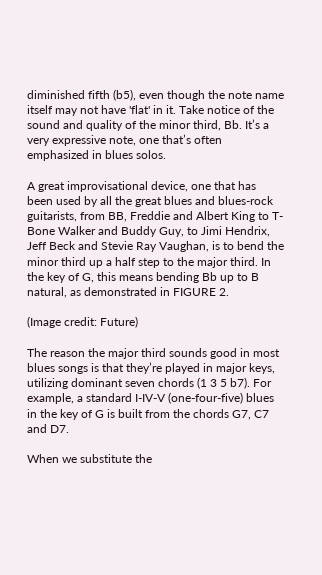diminished fifth (b5), even though the note name itself may not have 'flat' in it. Take notice of the sound and quality of the minor third, Bb. It’s a very expressive note, one that’s often emphasized in blues solos.

A great improvisational device, one that has been used by all the great blues and blues-rock guitarists, from BB, Freddie and Albert King to T-Bone Walker and Buddy Guy, to Jimi Hendrix, Jeff Beck and Stevie Ray Vaughan, is to bend the minor third up a half step to the major third. In the key of G, this means bending Bb up to B natural, as demonstrated in FIGURE 2.

(Image credit: Future)

The reason the major third sounds good in most blues songs is that they’re played in major keys, utilizing dominant seven chords (1 3 5 b7). For example, a standard I-IV-V (one-four-five) blues in the key of G is built from the chords G7, C7 and D7.

When we substitute the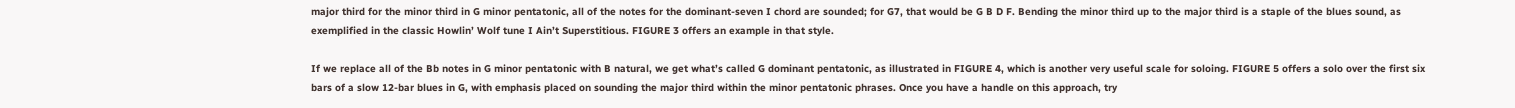major third for the minor third in G minor pentatonic, all of the notes for the dominant-seven I chord are sounded; for G7, that would be G B D F. Bending the minor third up to the major third is a staple of the blues sound, as exemplified in the classic Howlin’ Wolf tune I Ain’t Superstitious. FIGURE 3 offers an example in that style.

If we replace all of the Bb notes in G minor pentatonic with B natural, we get what’s called G dominant pentatonic, as illustrated in FIGURE 4, which is another very useful scale for soloing. FIGURE 5 offers a solo over the first six bars of a slow 12-bar blues in G, with emphasis placed on sounding the major third within the minor pentatonic phrases. Once you have a handle on this approach, try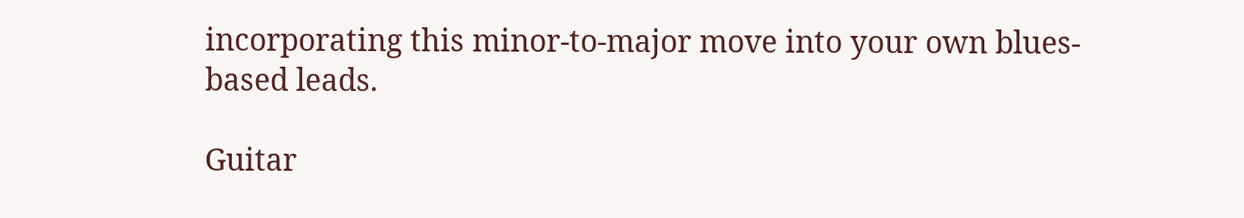incorporating this minor-to-major move into your own blues-based leads.

Guitar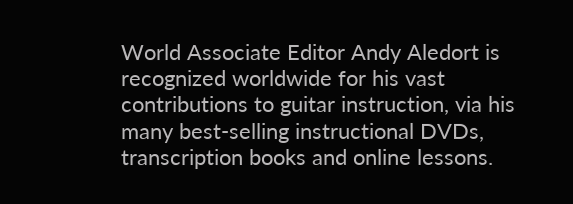World Associate Editor Andy Aledort is recognized worldwide for his vast contributions to guitar instruction, via his many best-selling instructional DVDs, transcription books and online lessons.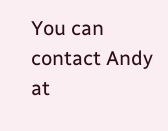You can contact Andy at